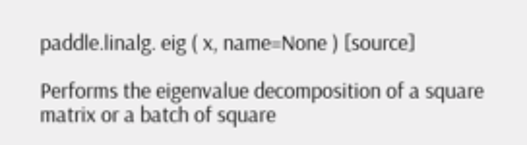paddle.linalg. eig ( x, name=None ) [source]

Performs the eigenvalue decomposition of a square matrix or a batch of square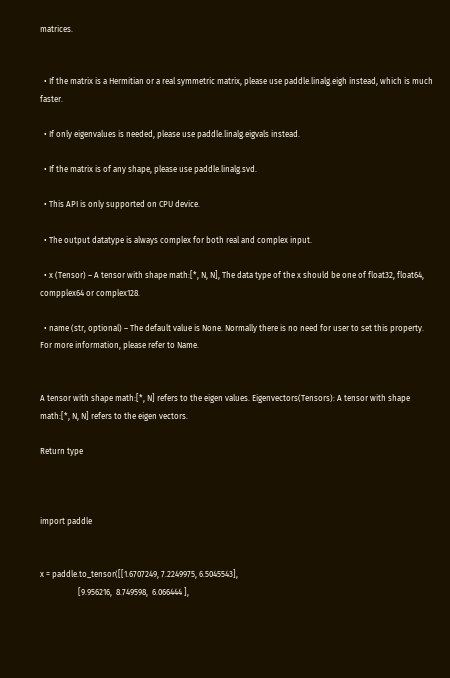matrices.


  • If the matrix is a Hermitian or a real symmetric matrix, please use paddle.linalg.eigh instead, which is much faster.

  • If only eigenvalues is needed, please use paddle.linalg.eigvals instead.

  • If the matrix is of any shape, please use paddle.linalg.svd.

  • This API is only supported on CPU device.

  • The output datatype is always complex for both real and complex input.

  • x (Tensor) – A tensor with shape math:[*, N, N], The data type of the x should be one of float32, float64, compplex64 or complex128.

  • name (str, optional) – The default value is None. Normally there is no need for user to set this property. For more information, please refer to Name.


A tensor with shape math:[*, N] refers to the eigen values. Eigenvectors(Tensors): A tensor with shape math:[*, N, N] refers to the eigen vectors.

Return type



import paddle


x = paddle.to_tensor([[1.6707249, 7.2249975, 6.5045543],
                   [9.956216,  8.749598,  6.066444 ],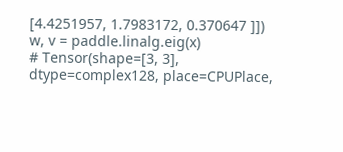[4.4251957, 1.7983172, 0.370647 ]])
w, v = paddle.linalg.eig(x)
# Tensor(shape=[3, 3], dtype=complex128, place=CPUPlace,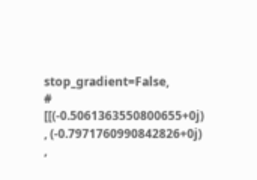stop_gradient=False,
#       [[(-0.5061363550800655+0j) , (-0.7971760990842826+0j) ,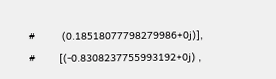#         (0.18518077798279986+0j)],
#        [(-0.8308237755993192+0j) ,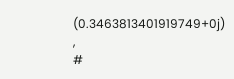(0.3463813401919749+0j) ,
#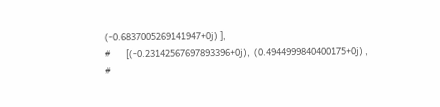(-0.6837005269141947+0j) ],
#        [(-0.23142567697893396+0j),  (0.4944999840400175+0j) ,
#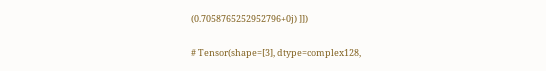(0.7058765252952796+0j) ]])

# Tensor(shape=[3], dtype=complex128,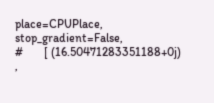place=CPUPlace, stop_gradient=False,
#       [ (16.50471283351188+0j)  ,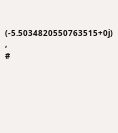(-5.5034820550763515+0j) ,
#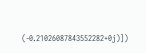(-0.21026087843552282+0j)])